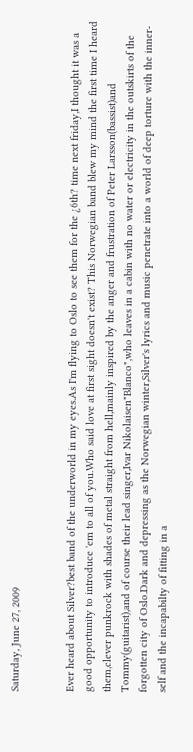Saturday, June 27, 2009


Ever heard about Silver?best band of the underworld in my eyes.As I'm flying to Oslo to see them for the ¿6th? time next friday,I thought it was a good opportunity to introduce 'em to all of you.Who said love at first sight doesn't exist? This Norwegian band blew my mind the first time I heard them,clever punkrock with shades of metal straight from hell,mainly inspired by the anger and frustration of Peter Larsson(bassist)and Tommy(guitarist),and of course their lead singer,Ivar Nikolaisen"Blanco",who leaves in a cabin with no water or electricity in the outskirts of the forgotten city of Oslo.Dark and depressing as the Norwegian winter,Silver's lyrics and music penetrate into a world of deep torture with the inner-self and the incapabilty of fitting in a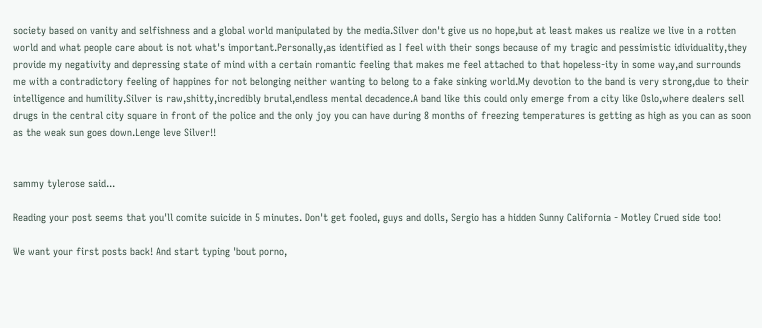society based on vanity and selfishness and a global world manipulated by the media.Silver don't give us no hope,but at least makes us realize we live in a rotten world and what people care about is not what's important.Personally,as identified as I feel with their songs because of my tragic and pessimistic idividuality,they provide my negativity and depressing state of mind with a certain romantic feeling that makes me feel attached to that hopeless-ity in some way,and surrounds me with a contradictory feeling of happines for not belonging neither wanting to belong to a fake sinking world.My devotion to the band is very strong,due to their intelligence and humility.Silver is raw,shitty,incredibly brutal,endless mental decadence.A band like this could only emerge from a city like Oslo,where dealers sell drugs in the central city square in front of the police and the only joy you can have during 8 months of freezing temperatures is getting as high as you can as soon as the weak sun goes down.Lenge leve Silver!!


sammy tylerose said...

Reading your post seems that you'll comite suicide in 5 minutes. Don't get fooled, guys and dolls, Sergio has a hidden Sunny California - Motley Crued side too!

We want your first posts back! And start typing 'bout porno,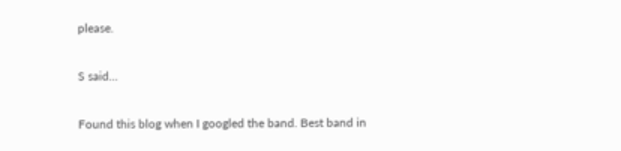please.

S said...

Found this blog when I googled the band. Best band in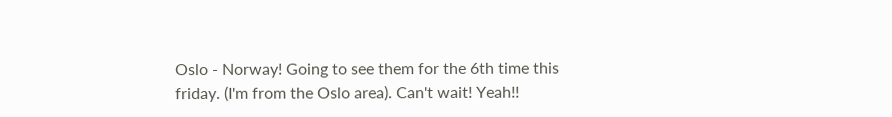Oslo - Norway! Going to see them for the 6th time this friday. (I'm from the Oslo area). Can't wait! Yeah!!